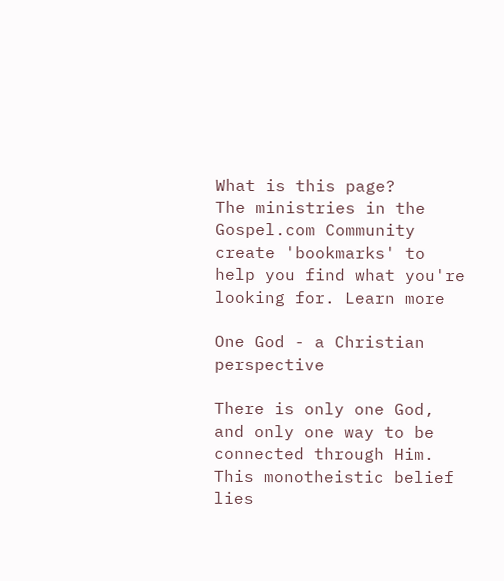What is this page?
The ministries in the Gospel.com Community create 'bookmarks' to help you find what you're looking for. Learn more

One God - a Christian perspective

There is only one God, and only one way to be connected through Him. This monotheistic belief lies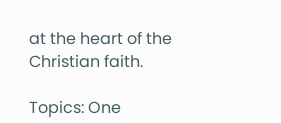at the heart of the Christian faith.

Topics: One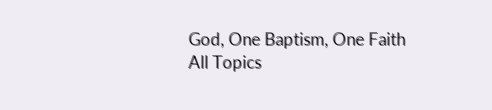God, One Baptism, One Faith
All Topics